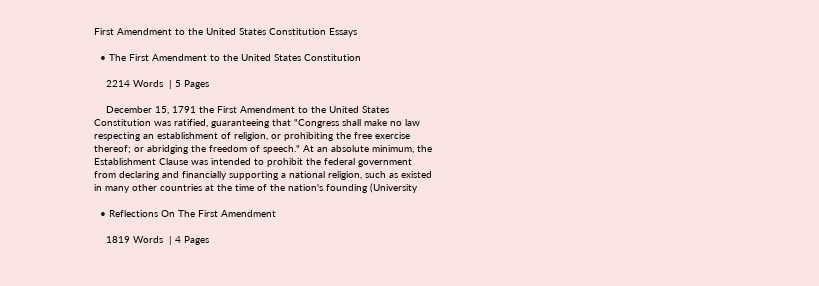First Amendment to the United States Constitution Essays

  • The First Amendment to the United States Constitution

    2214 Words  | 5 Pages

    December 15, 1791 the First Amendment to the United States Constitution was ratified, guaranteeing that "Congress shall make no law respecting an establishment of religion, or prohibiting the free exercise thereof; or abridging the freedom of speech." At an absolute minimum, the Establishment Clause was intended to prohibit the federal government from declaring and financially supporting a national religion, such as existed in many other countries at the time of the nation's founding (University

  • Reflections On The First Amendment

    1819 Words  | 4 Pages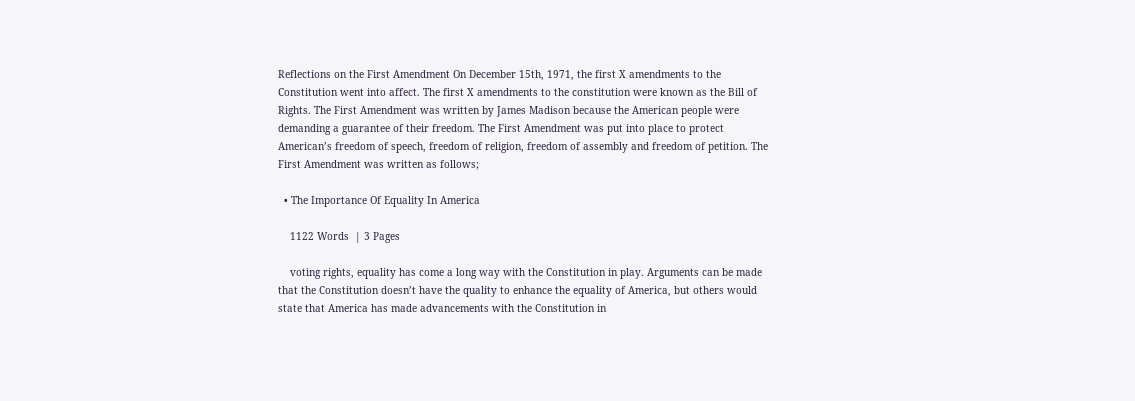Reflections on the First Amendment On December 15th, 1971, the first X amendments to the Constitution went into affect. The first X amendments to the constitution were known as the Bill of Rights. The First Amendment was written by James Madison because the American people were demanding a guarantee of their freedom. The First Amendment was put into place to protect American’s freedom of speech, freedom of religion, freedom of assembly and freedom of petition. The First Amendment was written as follows;

  • The Importance Of Equality In America

    1122 Words  | 3 Pages

    voting rights, equality has come a long way with the Constitution in play. Arguments can be made that the Constitution doesn’t have the quality to enhance the equality of America, but others would state that America has made advancements with the Constitution in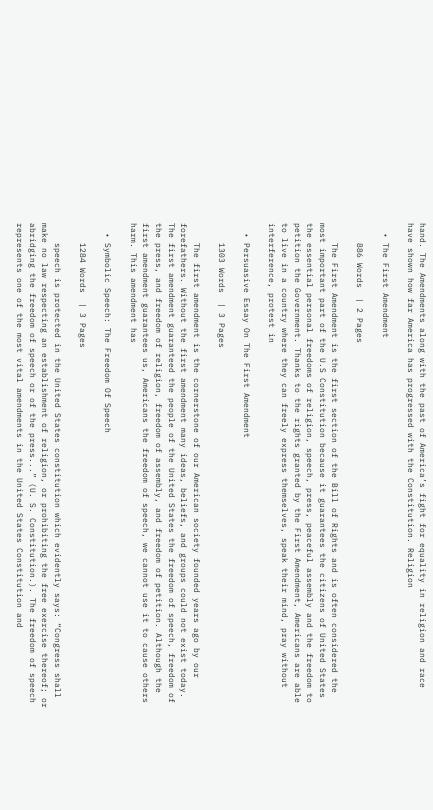hand. The Amendments along with the past of America’s fight for equality in religion and race have shown how far America has progressed with the Constitution. Religion

  • The First Amendment

    886 Words  | 2 Pages

    The First Amendment is the first section of the Bill of Rights and is often considered the most important part of the U.S Constitution because it guarantees the citizens of United States the essential personal freedoms of religion, speech, press, peaceful assembly and the freedom to petition the Government. Thanks to the rights granted by the First Amendment, Americans are able to live in a country where they can freely express themselves, speak their mind, pray without interference, protest in

  • Persuasive Essay On The First Amendment

    1303 Words  | 3 Pages

    The first amendment is the cornerstone of our American society founded years ago by our forefathers. Without the first amendment many ideas, beliefs, and groups could not exist today. The first amendment guaranteed the people of the United States the freedom of speech, freedom of the press, and freedom of religion, freedom of assembly, and freedom of petition. Although the first amendment guarantees us, Americans the freedom of speech, we cannot use it to cause others harm. This amendment has

  • Symbolic Speech: The Freedom Of Speech

    1284 Words  | 3 Pages

    speech is protected in the United States constitution which evidently says: “Congress shall make no law respecting an establishment of religion, or prohibiting the free exercise thereof; or abridging the freedom of speech or of the press...” (U. S. Constitution.). The freedom of speech represents one of the most vital amendments in the United States Constitution and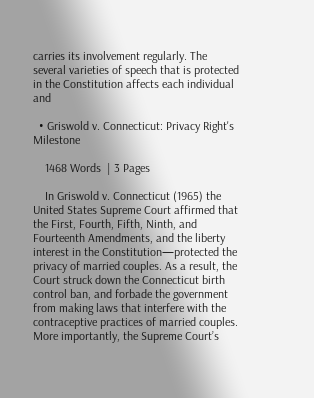carries its involvement regularly. The several varieties of speech that is protected in the Constitution affects each individual and

  • Griswold v. Connecticut: Privacy Right's Milestone

    1468 Words  | 3 Pages

    In Griswold v. Connecticut (1965) the United States Supreme Court affirmed that the First, Fourth, Fifth, Ninth, and Fourteenth Amendments, and the liberty interest in the Constitution—protected the privacy of married couples. As a result, the Court struck down the Connecticut birth control ban, and forbade the government from making laws that interfere with the contraceptive practices of married couples. More importantly, the Supreme Court’s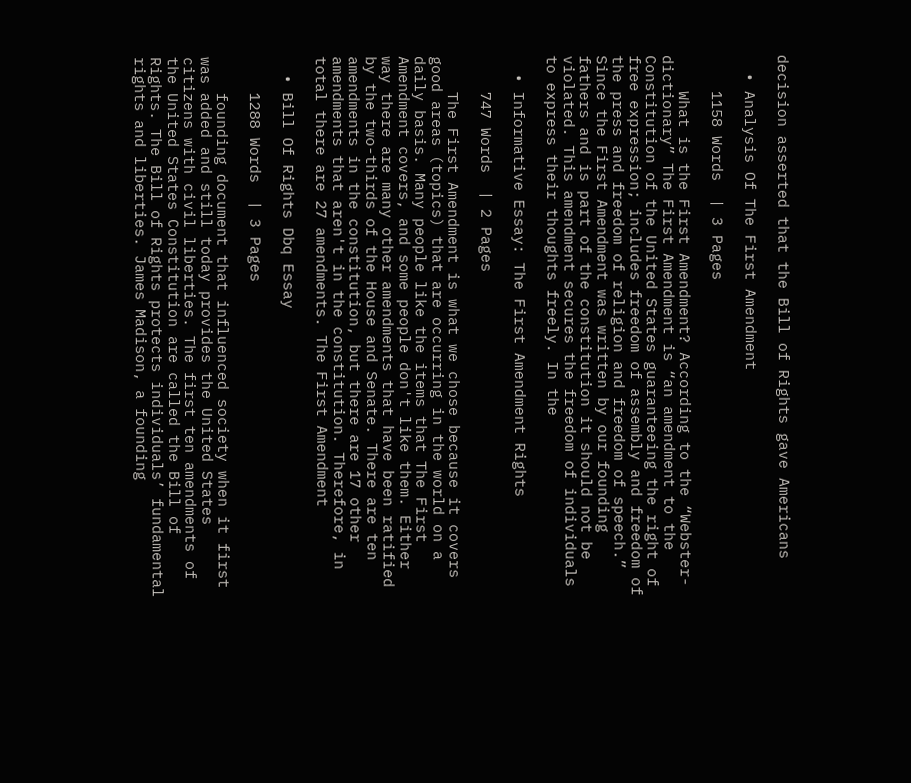decision asserted that the Bill of Rights gave Americans

  • Analysis Of The First Amendment

    1158 Words  | 3 Pages

    What is the First Amendment? According to the “Webster-dictionary” The First Amendment is “an amendment to the Constitution of the United States guaranteeing the right of free expression; includes freedom of assembly and freedom of the press and freedom of religion and freedom of speech.” Since the First Amendment was written by our founding fathers and is part of the constitution it should not be violated. This amendment secures the freedom of individuals to express their thoughts freely. In the

  • Informative Essay: The First Amendment Rights

    747 Words  | 2 Pages

    The First Amendment is what we chose because it covers good areas (topics) that are occurring in the world on a daily basis. Many people like the items that The First Amendment covers, and some people don't like them. Either way there are many other amendments that have been ratified by the two-thirds of the House and Senate. There are ten amendments in the constitution, but there are 17 other amendments that aren't in the constitution. Therefore, in total there are 27 amendments. The First Amendment

  • Bill Of Rights Dbq Essay

    1288 Words  | 3 Pages

    founding document that influenced society when it first was added and still today provides the United States citizens with civil liberties. The first ten amendments of the United States Constitution are called the Bill of Rights. The Bill of Rights protects individuals’ fundamental rights and liberties. James Madison, a founding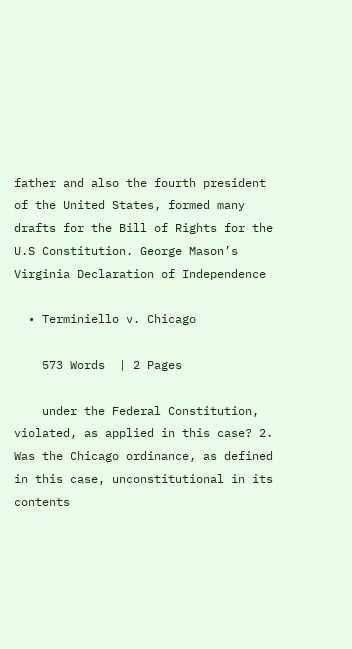father and also the fourth president of the United States, formed many drafts for the Bill of Rights for the U.S Constitution. George Mason’s Virginia Declaration of Independence

  • Terminiello v. Chicago

    573 Words  | 2 Pages

    under the Federal Constitution, violated, as applied in this case? 2. Was the Chicago ordinance, as defined in this case, unconstitutional in its contents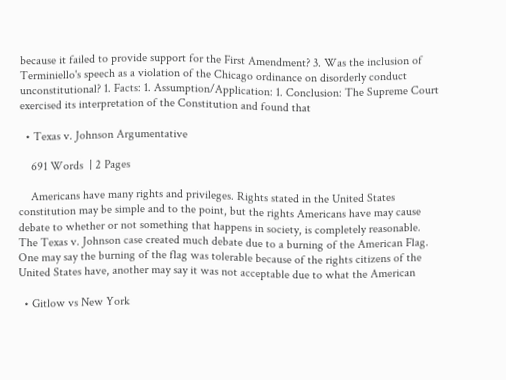because it failed to provide support for the First Amendment? 3. Was the inclusion of Terminiello's speech as a violation of the Chicago ordinance on disorderly conduct unconstitutional? 1. Facts: 1. Assumption/Application: 1. Conclusion: The Supreme Court exercised its interpretation of the Constitution and found that

  • Texas v. Johnson Argumentative

    691 Words  | 2 Pages

    Americans have many rights and privileges. Rights stated in the United States constitution may be simple and to the point, but the rights Americans have may cause debate to whether or not something that happens in society, is completely reasonable. The Texas v. Johnson case created much debate due to a burning of the American Flag. One may say the burning of the flag was tolerable because of the rights citizens of the United States have, another may say it was not acceptable due to what the American

  • Gitlow vs New York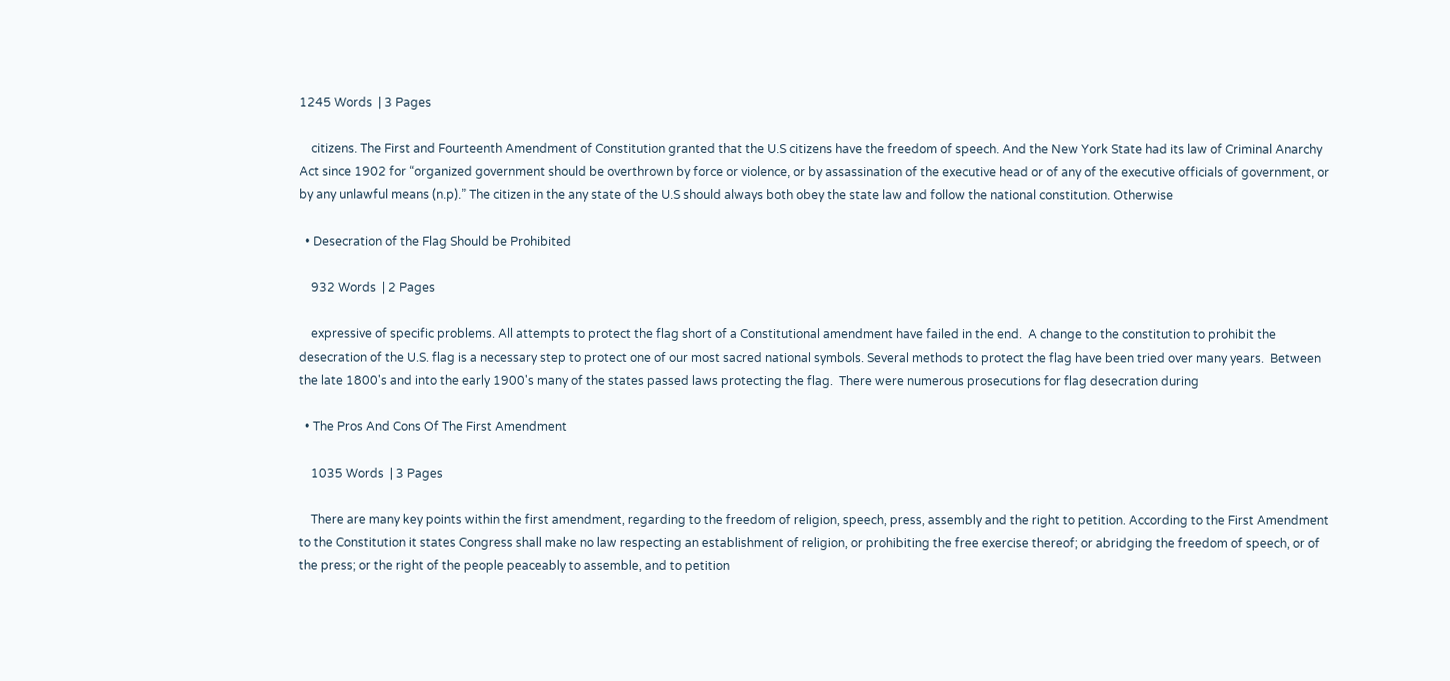1245 Words  | 3 Pages

    citizens. The First and Fourteenth Amendment of Constitution granted that the U.S citizens have the freedom of speech. And the New York State had its law of Criminal Anarchy Act since 1902 for “organized government should be overthrown by force or violence, or by assassination of the executive head or of any of the executive officials of government, or by any unlawful means (n.p).” The citizen in the any state of the U.S should always both obey the state law and follow the national constitution. Otherwise

  • Desecration of the Flag Should be Prohibited

    932 Words  | 2 Pages

    expressive of specific problems. All attempts to protect the flag short of a Constitutional amendment have failed in the end.  A change to the constitution to prohibit the desecration of the U.S. flag is a necessary step to protect one of our most sacred national symbols. Several methods to protect the flag have been tried over many years.  Between the late 1800's and into the early 1900's many of the states passed laws protecting the flag.  There were numerous prosecutions for flag desecration during

  • The Pros And Cons Of The First Amendment

    1035 Words  | 3 Pages

    There are many key points within the first amendment, regarding to the freedom of religion, speech, press, assembly and the right to petition. According to the First Amendment to the Constitution it states Congress shall make no law respecting an establishment of religion, or prohibiting the free exercise thereof; or abridging the freedom of speech, or of the press; or the right of the people peaceably to assemble, and to petition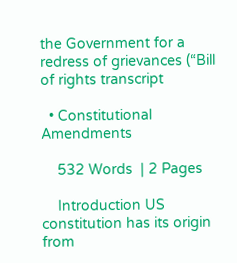the Government for a redress of grievances (“Bill of rights transcript

  • Constitutional Amendments

    532 Words  | 2 Pages

    Introduction US constitution has its origin from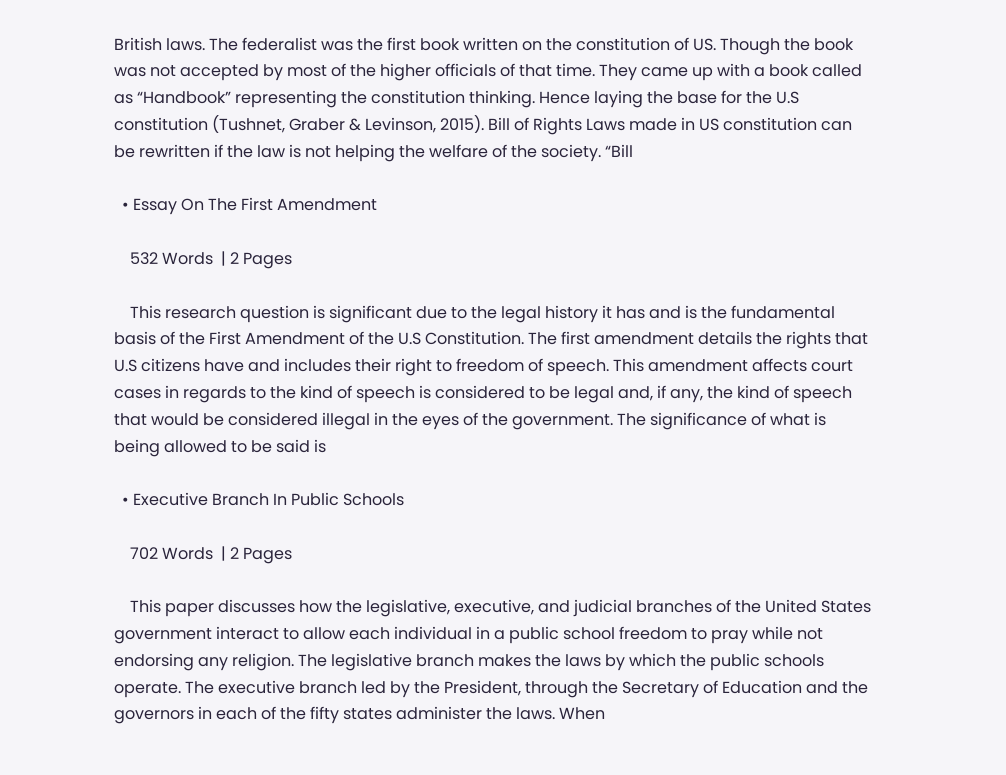British laws. The federalist was the first book written on the constitution of US. Though the book was not accepted by most of the higher officials of that time. They came up with a book called as “Handbook” representing the constitution thinking. Hence laying the base for the U.S constitution (Tushnet, Graber & Levinson, 2015). Bill of Rights Laws made in US constitution can be rewritten if the law is not helping the welfare of the society. “Bill

  • Essay On The First Amendment

    532 Words  | 2 Pages

    This research question is significant due to the legal history it has and is the fundamental basis of the First Amendment of the U.S Constitution. The first amendment details the rights that U.S citizens have and includes their right to freedom of speech. This amendment affects court cases in regards to the kind of speech is considered to be legal and, if any, the kind of speech that would be considered illegal in the eyes of the government. The significance of what is being allowed to be said is

  • Executive Branch In Public Schools

    702 Words  | 2 Pages

    This paper discusses how the legislative, executive, and judicial branches of the United States government interact to allow each individual in a public school freedom to pray while not endorsing any religion. The legislative branch makes the laws by which the public schools operate. The executive branch led by the President, through the Secretary of Education and the governors in each of the fifty states administer the laws. When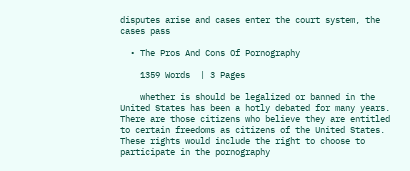disputes arise and cases enter the court system, the cases pass

  • The Pros And Cons Of Pornography

    1359 Words  | 3 Pages

    whether is should be legalized or banned in the United States has been a hotly debated for many years. There are those citizens who believe they are entitled to certain freedoms as citizens of the United States. These rights would include the right to choose to participate in the pornography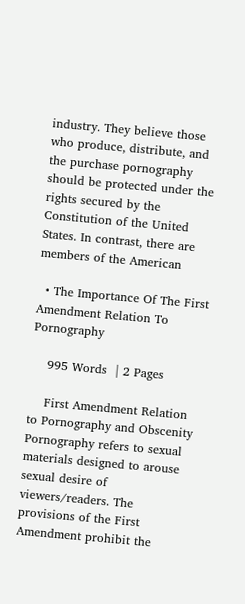industry. They believe those who produce, distribute, and the purchase pornography should be protected under the rights secured by the Constitution of the United States. In contrast, there are members of the American

  • The Importance Of The First Amendment Relation To Pornography

    995 Words  | 2 Pages

    First Amendment Relation to Pornography and Obscenity Pornography refers to sexual materials designed to arouse sexual desire of viewers/readers. The provisions of the First Amendment prohibit the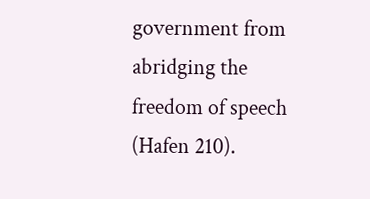government from abridging the freedom of speech (Hafen 210).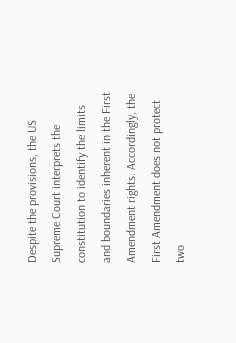Despite the provisions, the US Supreme Court interprets the constitution to identify the limits and boundaries inherent in the First Amendment rights. Accordingly, the First Amendment does not protect two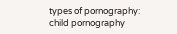types of pornography: child pornography